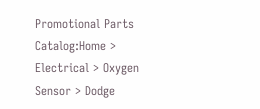Promotional Parts Catalog:Home > Electrical > Oxygen Sensor > Dodge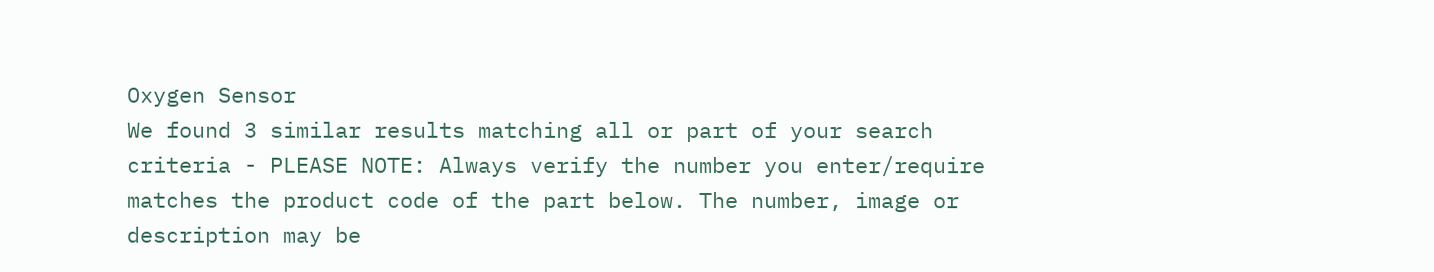Oxygen Sensor
We found 3 similar results matching all or part of your search criteria - PLEASE NOTE: Always verify the number you enter/require matches the product code of the part below. The number, image or description may be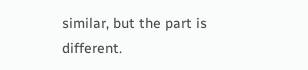similar, but the part is different.